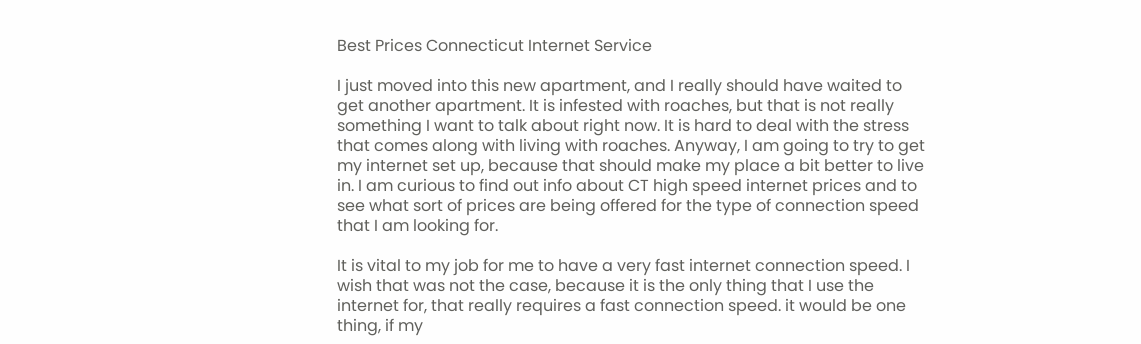Best Prices Connecticut Internet Service

I just moved into this new apartment, and I really should have waited to get another apartment. It is infested with roaches, but that is not really something I want to talk about right now. It is hard to deal with the stress that comes along with living with roaches. Anyway, I am going to try to get my internet set up, because that should make my place a bit better to live in. I am curious to find out info about CT high speed internet prices and to see what sort of prices are being offered for the type of connection speed that I am looking for.

It is vital to my job for me to have a very fast internet connection speed. I wish that was not the case, because it is the only thing that I use the internet for, that really requires a fast connection speed. it would be one thing, if my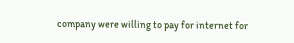company were willing to pay for internet for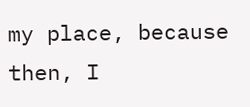my place, because then, I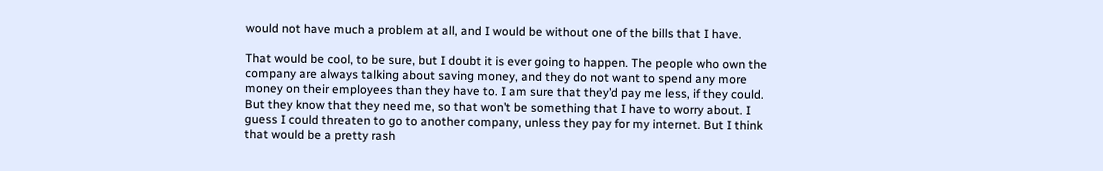would not have much a problem at all, and I would be without one of the bills that I have.

That would be cool, to be sure, but I doubt it is ever going to happen. The people who own the company are always talking about saving money, and they do not want to spend any more money on their employees than they have to. I am sure that they’d pay me less, if they could. But they know that they need me, so that won’t be something that I have to worry about. I guess I could threaten to go to another company, unless they pay for my internet. But I think that would be a pretty rash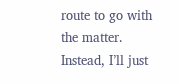route to go with the matter. Instead, I’ll just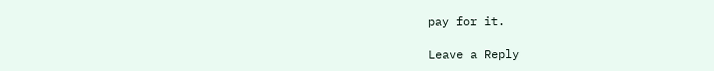pay for it.

Leave a Reply